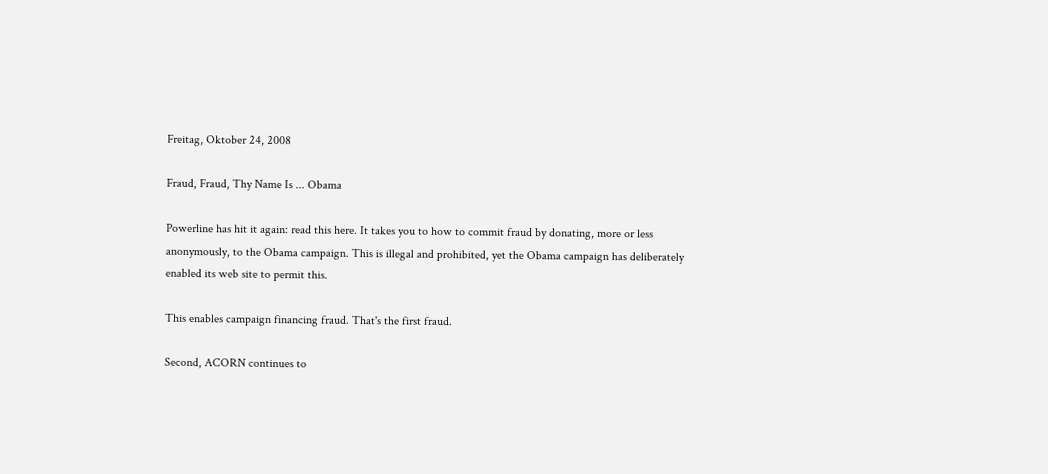Freitag, Oktober 24, 2008

Fraud, Fraud, Thy Name Is ... Obama

Powerline has hit it again: read this here. It takes you to how to commit fraud by donating, more or less anonymously, to the Obama campaign. This is illegal and prohibited, yet the Obama campaign has deliberately enabled its web site to permit this.

This enables campaign financing fraud. That's the first fraud.

Second, ACORN continues to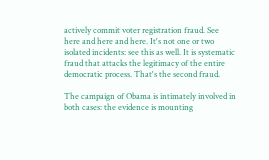actively commit voter registration fraud. See here and here and here. It's not one or two isolated incidents: see this as well. It is systematic fraud that attacks the legitimacy of the entire democratic process. That's the second fraud.

The campaign of Obama is intimately involved in both cases: the evidence is mounting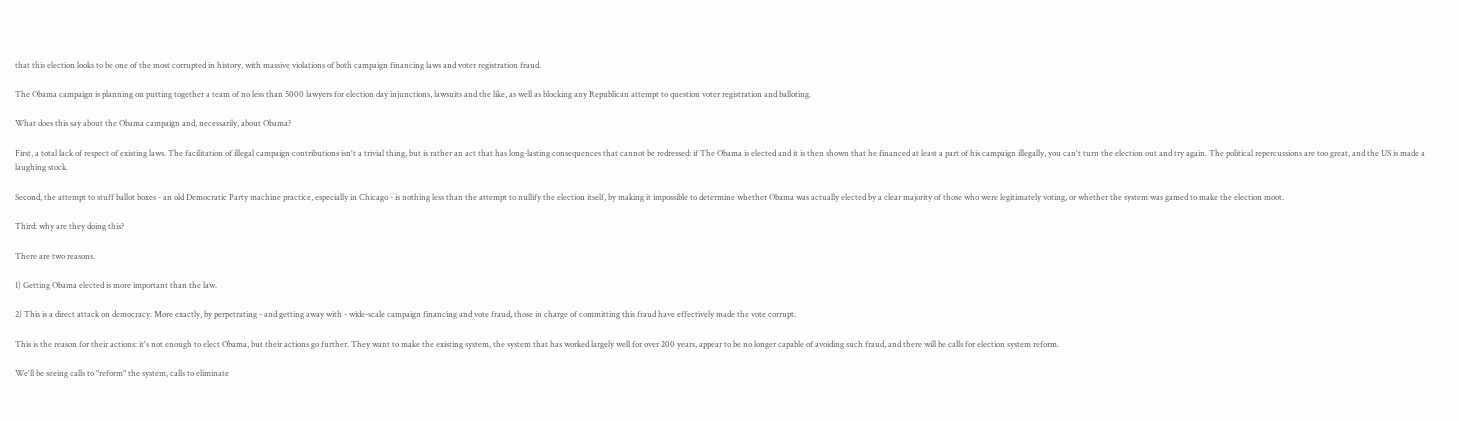that this election looks to be one of the most corrupted in history, with massive violations of both campaign financing laws and voter registration fraud.

The Obama campaign is planning on putting together a team of no less than 5000 lawyers for election day injunctions, lawsuits and the like, as well as blocking any Republican attempt to question voter registration and balloting.

What does this say about the Obama campaign and, necessarily, about Obama?

First, a total lack of respect of existing laws. The facilitation of illegal campaign contributions isn't a trivial thing, but is rather an act that has long-lasting consequences that cannot be redressed: if The Obama is elected and it is then shown that he financed at least a part of his campaign illegally, you can't turn the election out and try again. The political repercussions are too great, and the US is made a laughing stock.

Second, the attempt to stuff ballot boxes - an old Democratic Party machine practice, especially in Chicago - is nothing less than the attempt to nullify the election itself, by making it impossible to determine whether Obama was actually elected by a clear majority of those who were legitimately voting, or whether the system was gamed to make the election moot.

Third: why are they doing this?

There are two reasons.

1) Getting Obama elected is more important than the law.

2) This is a direct attack on democracy. More exactly, by perpetrating - and getting away with - wide-scale campaign financing and vote fraud, those in charge of committing this fraud have effectively made the vote corrupt.

This is the reason for their actions: it's not enough to elect Obama, but their actions go further. They want to make the existing system, the system that has worked largely well for over 200 years, appear to be no longer capable of avoiding such fraud, and there will be calls for election system reform.

We'll be seeing calls to "reform" the system, calls to eliminate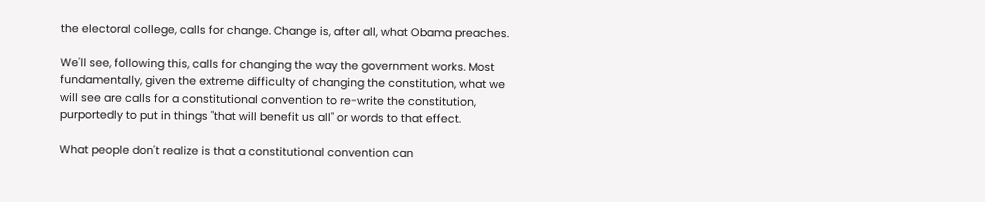the electoral college, calls for change. Change is, after all, what Obama preaches.

We'll see, following this, calls for changing the way the government works. Most fundamentally, given the extreme difficulty of changing the constitution, what we will see are calls for a constitutional convention to re-write the constitution, purportedly to put in things "that will benefit us all" or words to that effect.

What people don't realize is that a constitutional convention can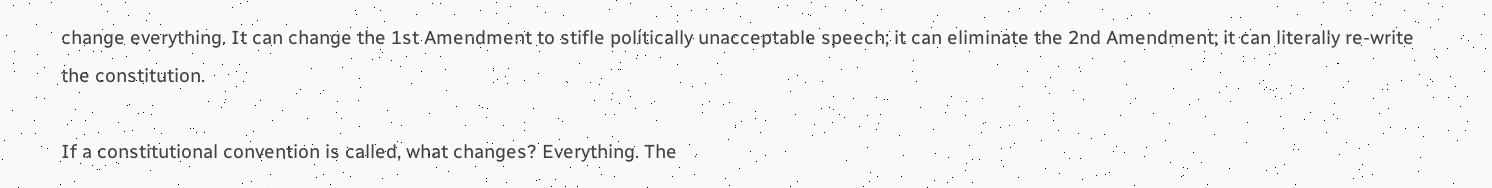change everything. It can change the 1st Amendment to stifle politically unacceptable speech; it can eliminate the 2nd Amendment; it can literally re-write the constitution.

If a constitutional convention is called, what changes? Everything. The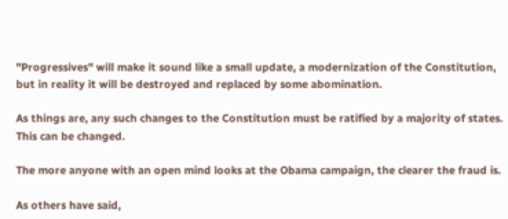"Progressives" will make it sound like a small update, a modernization of the Constitution, but in reality it will be destroyed and replaced by some abomination.

As things are, any such changes to the Constitution must be ratified by a majority of states. This can be changed.

The more anyone with an open mind looks at the Obama campaign, the clearer the fraud is.

As others have said,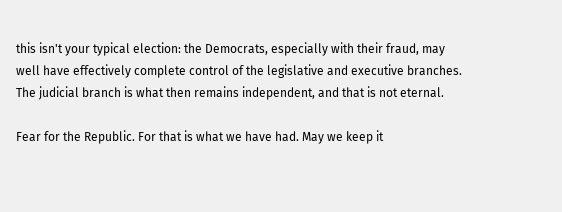this isn't your typical election: the Democrats, especially with their fraud, may well have effectively complete control of the legislative and executive branches. The judicial branch is what then remains independent, and that is not eternal.

Fear for the Republic. For that is what we have had. May we keep it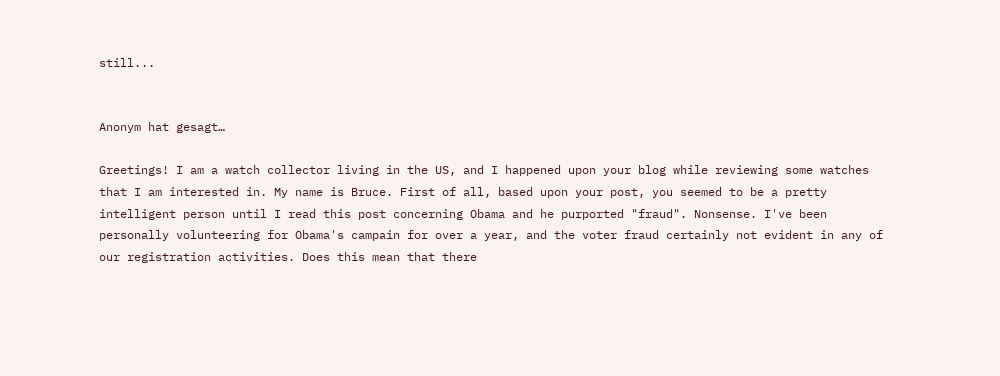still...


Anonym hat gesagt…

Greetings! I am a watch collector living in the US, and I happened upon your blog while reviewing some watches that I am interested in. My name is Bruce. First of all, based upon your post, you seemed to be a pretty intelligent person until I read this post concerning Obama and he purported "fraud". Nonsense. I've been personally volunteering for Obama's campain for over a year, and the voter fraud certainly not evident in any of our registration activities. Does this mean that there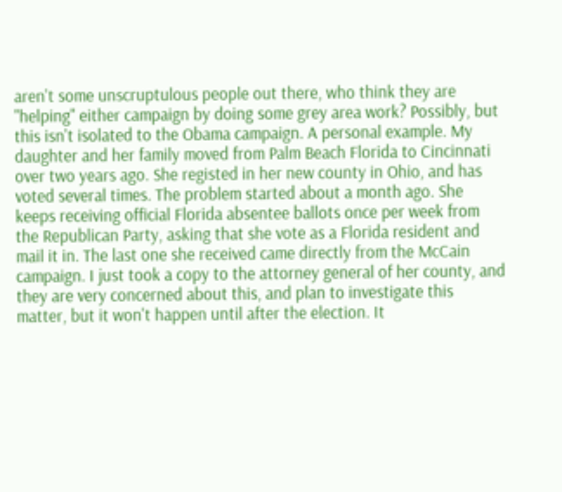aren't some unscruptulous people out there, who think they are "helping" either campaign by doing some grey area work? Possibly, but this isn't isolated to the Obama campaign. A personal example. My daughter and her family moved from Palm Beach Florida to Cincinnati over two years ago. She registed in her new county in Ohio, and has voted several times. The problem started about a month ago. She keeps receiving official Florida absentee ballots once per week from the Republican Party, asking that she vote as a Florida resident and mail it in. The last one she received came directly from the McCain campaign. I just took a copy to the attorney general of her county, and they are very concerned about this, and plan to investigate this matter, but it won't happen until after the election. It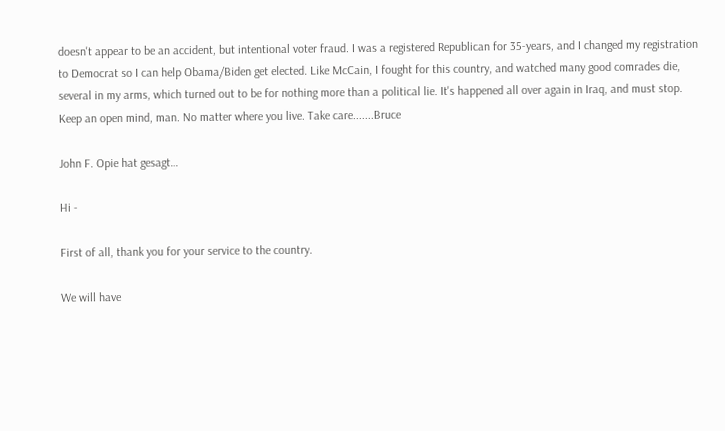doesn't appear to be an accident, but intentional voter fraud. I was a registered Republican for 35-years, and I changed my registration to Democrat so I can help Obama/Biden get elected. Like McCain, I fought for this country, and watched many good comrades die, several in my arms, which turned out to be for nothing more than a political lie. It's happened all over again in Iraq, and must stop. Keep an open mind, man. No matter where you live. Take care.......Bruce

John F. Opie hat gesagt…

Hi -

First of all, thank you for your service to the country.

We will have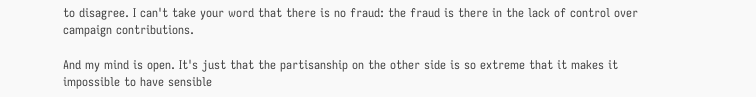to disagree. I can't take your word that there is no fraud: the fraud is there in the lack of control over campaign contributions.

And my mind is open. It's just that the partisanship on the other side is so extreme that it makes it impossible to have sensible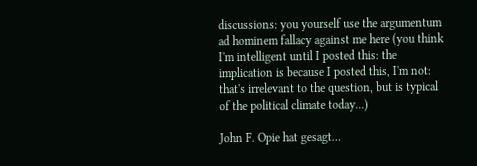discussions: you yourself use the argumentum ad hominem fallacy against me here (you think I'm intelligent until I posted this: the implication is because I posted this, I'm not: that's irrelevant to the question, but is typical of the political climate today...)

John F. Opie hat gesagt…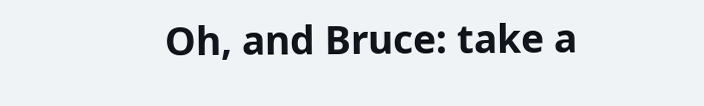Oh, and Bruce: take a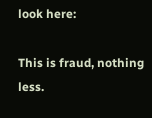look here:

This is fraud, nothing less.